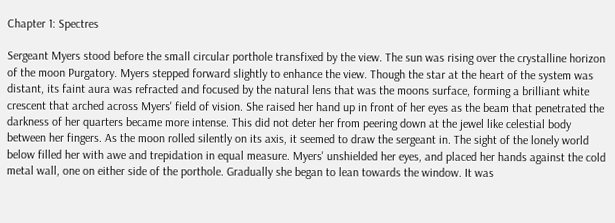Chapter 1: Spectres

Sergeant Myers stood before the small circular porthole transfixed by the view. The sun was rising over the crystalline horizon of the moon Purgatory. Myers stepped forward slightly to enhance the view. Though the star at the heart of the system was distant, its faint aura was refracted and focused by the natural lens that was the moons surface, forming a brilliant white crescent that arched across Myers' field of vision. She raised her hand up in front of her eyes as the beam that penetrated the darkness of her quarters became more intense. This did not deter her from peering down at the jewel like celestial body between her fingers. As the moon rolled silently on its axis, it seemed to draw the sergeant in. The sight of the lonely world below filled her with awe and trepidation in equal measure. Myers' unshielded her eyes, and placed her hands against the cold metal wall, one on either side of the porthole. Gradually she began to lean towards the window. It was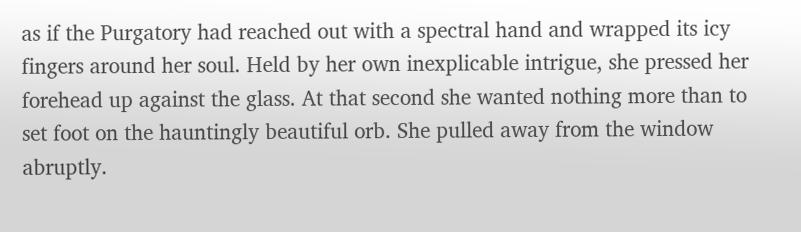as if the Purgatory had reached out with a spectral hand and wrapped its icy fingers around her soul. Held by her own inexplicable intrigue, she pressed her forehead up against the glass. At that second she wanted nothing more than to set foot on the hauntingly beautiful orb. She pulled away from the window abruptly.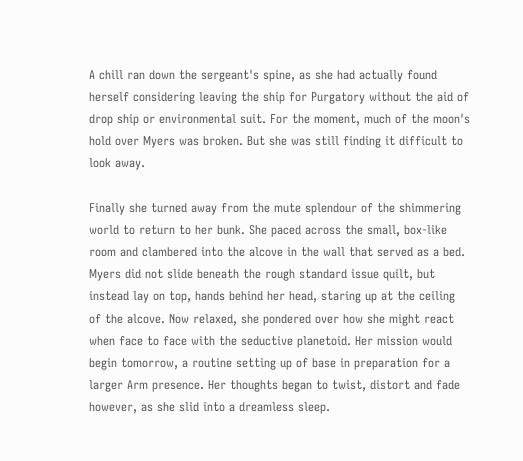A chill ran down the sergeant's spine, as she had actually found herself considering leaving the ship for Purgatory without the aid of drop ship or environmental suit. For the moment, much of the moon's hold over Myers was broken. But she was still finding it difficult to look away.

Finally she turned away from the mute splendour of the shimmering world to return to her bunk. She paced across the small, box-like room and clambered into the alcove in the wall that served as a bed. Myers did not slide beneath the rough standard issue quilt, but instead lay on top, hands behind her head, staring up at the ceiling of the alcove. Now relaxed, she pondered over how she might react when face to face with the seductive planetoid. Her mission would begin tomorrow, a routine setting up of base in preparation for a larger Arm presence. Her thoughts began to twist, distort and fade however, as she slid into a dreamless sleep.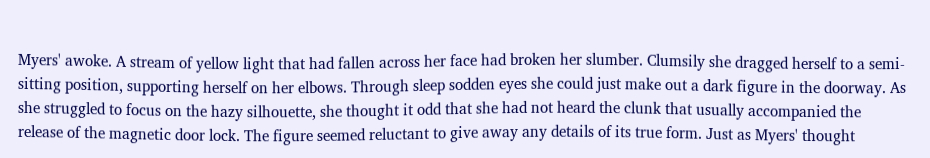Myers' awoke. A stream of yellow light that had fallen across her face had broken her slumber. Clumsily she dragged herself to a semi-sitting position, supporting herself on her elbows. Through sleep sodden eyes she could just make out a dark figure in the doorway. As she struggled to focus on the hazy silhouette, she thought it odd that she had not heard the clunk that usually accompanied the release of the magnetic door lock. The figure seemed reluctant to give away any details of its true form. Just as Myers' thought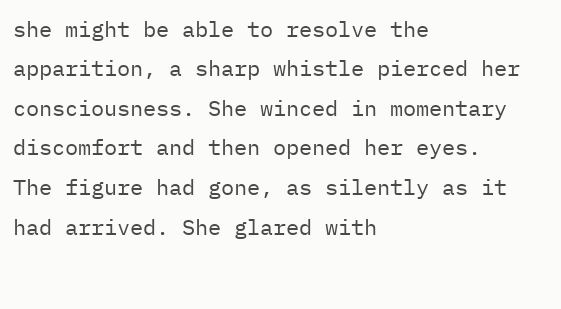she might be able to resolve the apparition, a sharp whistle pierced her consciousness. She winced in momentary discomfort and then opened her eyes. The figure had gone, as silently as it had arrived. She glared with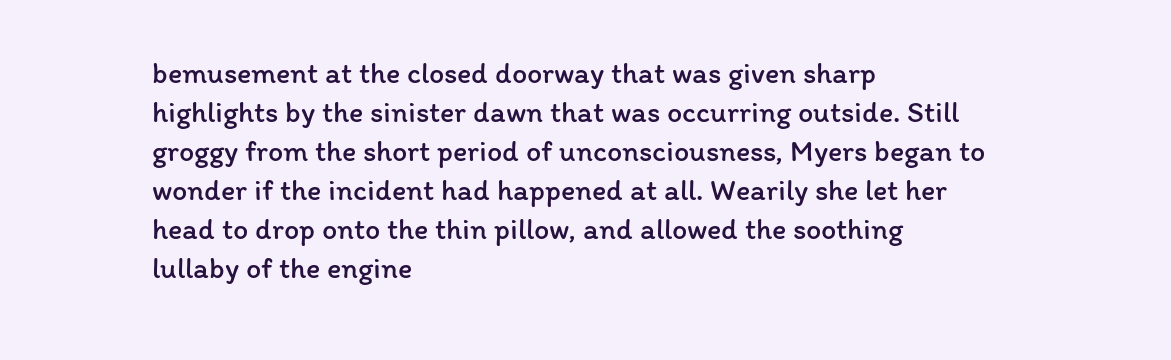bemusement at the closed doorway that was given sharp highlights by the sinister dawn that was occurring outside. Still groggy from the short period of unconsciousness, Myers began to wonder if the incident had happened at all. Wearily she let her head to drop onto the thin pillow, and allowed the soothing lullaby of the engine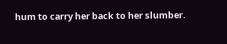hum to carry her back to her slumber.